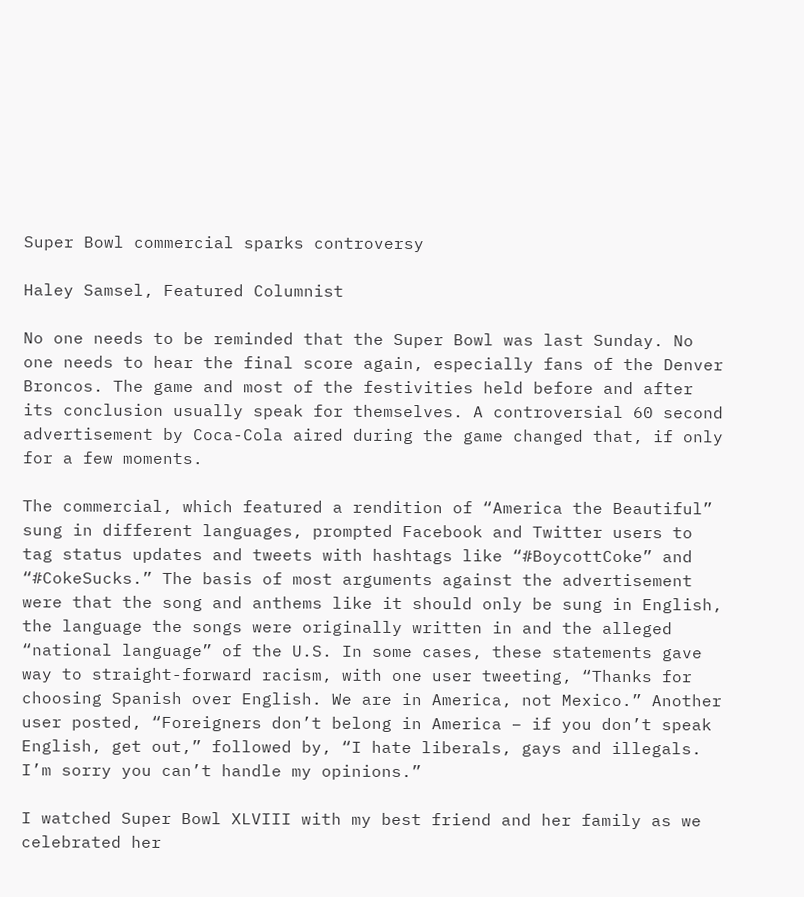Super Bowl commercial sparks controversy

Haley Samsel, Featured Columnist

No one needs to be reminded that the Super Bowl was last Sunday. No one needs to hear the final score again, especially fans of the Denver Broncos. The game and most of the festivities held before and after its conclusion usually speak for themselves. A controversial 60 second advertisement by Coca-Cola aired during the game changed that, if only for a few moments.

The commercial, which featured a rendition of “America the Beautiful” sung in different languages, prompted Facebook and Twitter users to tag status updates and tweets with hashtags like “#BoycottCoke” and “#CokeSucks.” The basis of most arguments against the advertisement were that the song and anthems like it should only be sung in English, the language the songs were originally written in and the alleged “national language” of the U.S. In some cases, these statements gave way to straight-forward racism, with one user tweeting, “Thanks for choosing Spanish over English. We are in America, not Mexico.” Another user posted, “Foreigners don’t belong in America – if you don’t speak English, get out,” followed by, “I hate liberals, gays and illegals. I’m sorry you can’t handle my opinions.”

I watched Super Bowl XLVIII with my best friend and her family as we celebrated her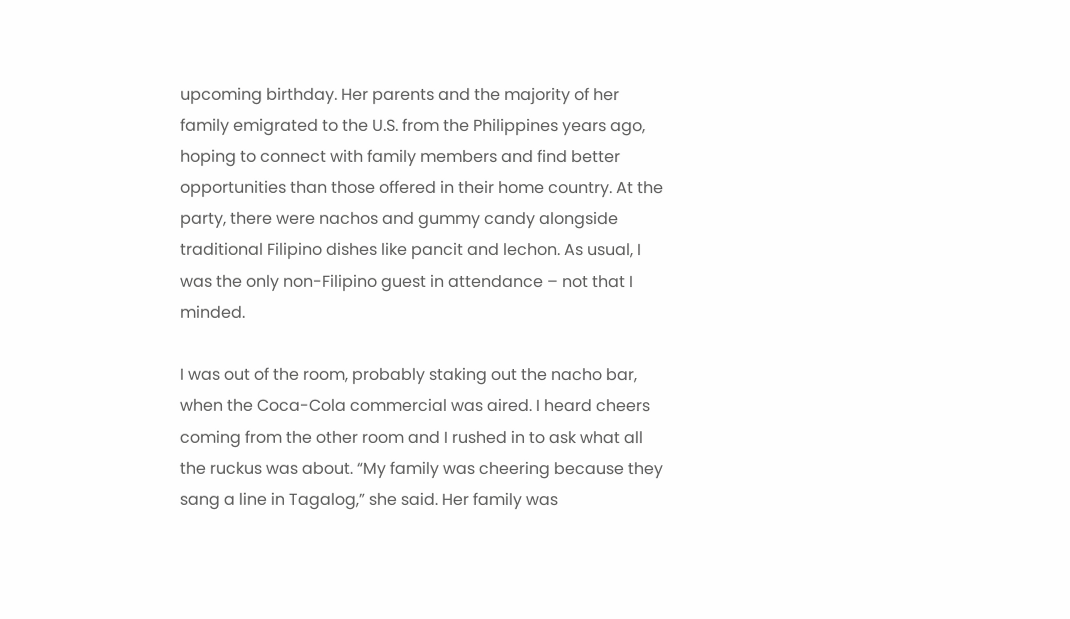upcoming birthday. Her parents and the majority of her family emigrated to the U.S. from the Philippines years ago, hoping to connect with family members and find better opportunities than those offered in their home country. At the party, there were nachos and gummy candy alongside traditional Filipino dishes like pancit and lechon. As usual, I was the only non-Filipino guest in attendance – not that I minded.

I was out of the room, probably staking out the nacho bar, when the Coca-Cola commercial was aired. I heard cheers coming from the other room and I rushed in to ask what all the ruckus was about. “My family was cheering because they sang a line in Tagalog,” she said. Her family was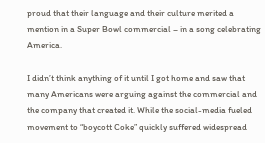proud that their language and their culture merited a mention in a Super Bowl commercial – in a song celebrating America.

I didn’t think anything of it until I got home and saw that many Americans were arguing against the commercial and the company that created it. While the social-media fueled movement to “boycott Coke” quickly suffered widespread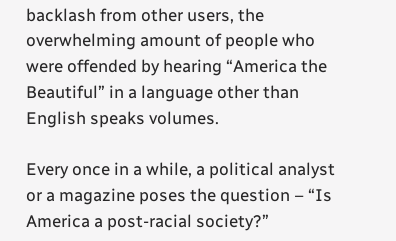backlash from other users, the overwhelming amount of people who were offended by hearing “America the Beautiful” in a language other than English speaks volumes.

Every once in a while, a political analyst or a magazine poses the question – “Is America a post-racial society?”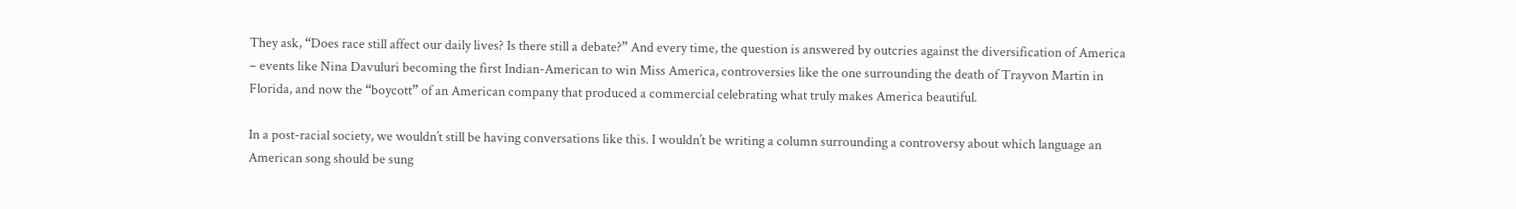They ask, “Does race still affect our daily lives? Is there still a debate?” And every time, the question is answered by outcries against the diversification of America – events like Nina Davuluri becoming the first Indian-American to win Miss America, controversies like the one surrounding the death of Trayvon Martin in Florida, and now the “boycott” of an American company that produced a commercial celebrating what truly makes America beautiful.

In a post-racial society, we wouldn’t still be having conversations like this. I wouldn’t be writing a column surrounding a controversy about which language an American song should be sung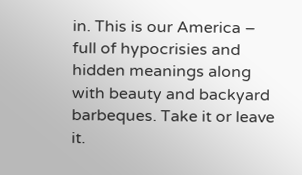in. This is our America – full of hypocrisies and hidden meanings along with beauty and backyard barbeques. Take it or leave it.